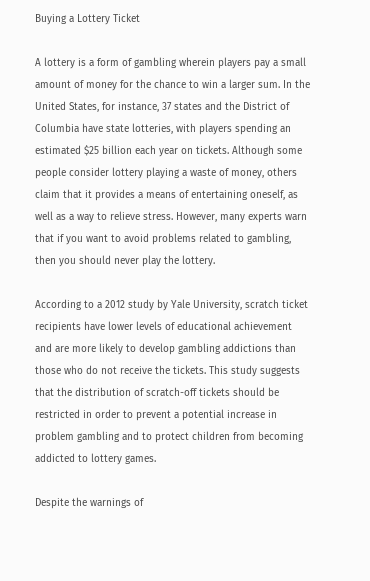Buying a Lottery Ticket

A lottery is a form of gambling wherein players pay a small amount of money for the chance to win a larger sum. In the United States, for instance, 37 states and the District of Columbia have state lotteries, with players spending an estimated $25 billion each year on tickets. Although some people consider lottery playing a waste of money, others claim that it provides a means of entertaining oneself, as well as a way to relieve stress. However, many experts warn that if you want to avoid problems related to gambling, then you should never play the lottery.

According to a 2012 study by Yale University, scratch ticket recipients have lower levels of educational achievement and are more likely to develop gambling addictions than those who do not receive the tickets. This study suggests that the distribution of scratch-off tickets should be restricted in order to prevent a potential increase in problem gambling and to protect children from becoming addicted to lottery games.

Despite the warnings of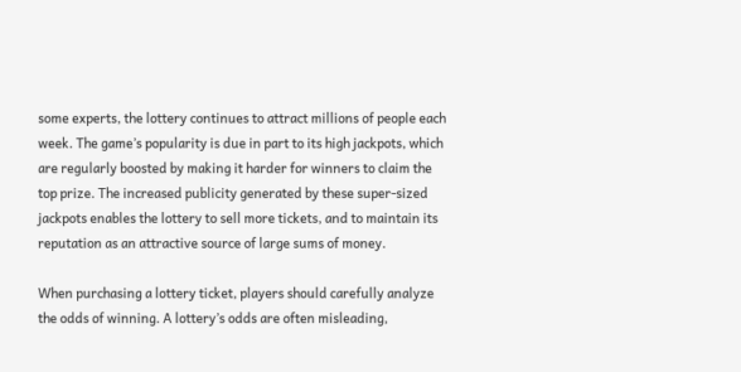some experts, the lottery continues to attract millions of people each week. The game’s popularity is due in part to its high jackpots, which are regularly boosted by making it harder for winners to claim the top prize. The increased publicity generated by these super-sized jackpots enables the lottery to sell more tickets, and to maintain its reputation as an attractive source of large sums of money.

When purchasing a lottery ticket, players should carefully analyze the odds of winning. A lottery’s odds are often misleading,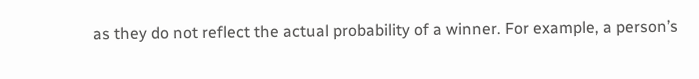as they do not reflect the actual probability of a winner. For example, a person’s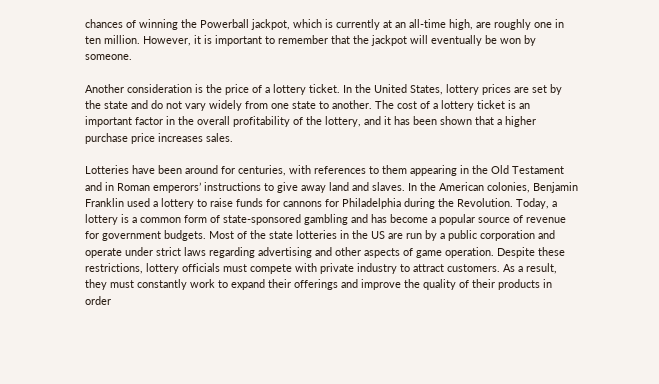chances of winning the Powerball jackpot, which is currently at an all-time high, are roughly one in ten million. However, it is important to remember that the jackpot will eventually be won by someone.

Another consideration is the price of a lottery ticket. In the United States, lottery prices are set by the state and do not vary widely from one state to another. The cost of a lottery ticket is an important factor in the overall profitability of the lottery, and it has been shown that a higher purchase price increases sales.

Lotteries have been around for centuries, with references to them appearing in the Old Testament and in Roman emperors’ instructions to give away land and slaves. In the American colonies, Benjamin Franklin used a lottery to raise funds for cannons for Philadelphia during the Revolution. Today, a lottery is a common form of state-sponsored gambling and has become a popular source of revenue for government budgets. Most of the state lotteries in the US are run by a public corporation and operate under strict laws regarding advertising and other aspects of game operation. Despite these restrictions, lottery officials must compete with private industry to attract customers. As a result, they must constantly work to expand their offerings and improve the quality of their products in order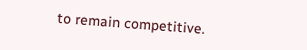to remain competitive.